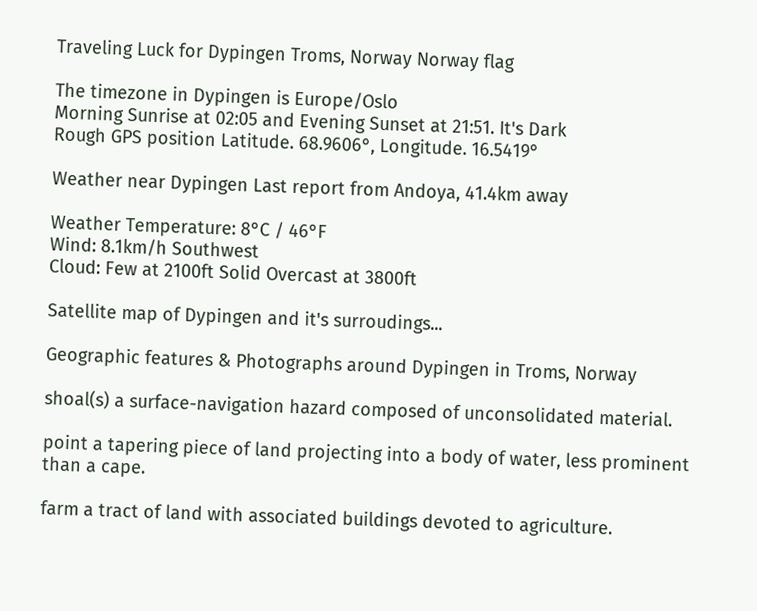Traveling Luck for Dypingen Troms, Norway Norway flag

The timezone in Dypingen is Europe/Oslo
Morning Sunrise at 02:05 and Evening Sunset at 21:51. It's Dark
Rough GPS position Latitude. 68.9606°, Longitude. 16.5419°

Weather near Dypingen Last report from Andoya, 41.4km away

Weather Temperature: 8°C / 46°F
Wind: 8.1km/h Southwest
Cloud: Few at 2100ft Solid Overcast at 3800ft

Satellite map of Dypingen and it's surroudings...

Geographic features & Photographs around Dypingen in Troms, Norway

shoal(s) a surface-navigation hazard composed of unconsolidated material.

point a tapering piece of land projecting into a body of water, less prominent than a cape.

farm a tract of land with associated buildings devoted to agriculture.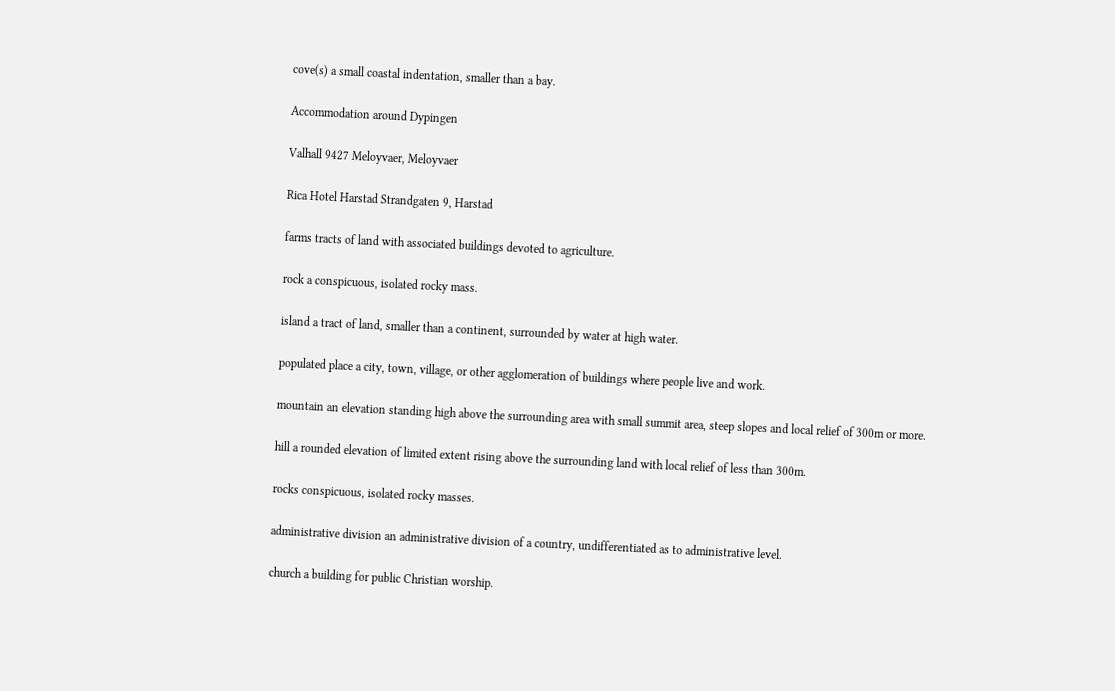cove(s) a small coastal indentation, smaller than a bay.

Accommodation around Dypingen

Valhall 9427 Meloyvaer, Meloyvaer

Rica Hotel Harstad Strandgaten 9, Harstad

farms tracts of land with associated buildings devoted to agriculture.

rock a conspicuous, isolated rocky mass.

island a tract of land, smaller than a continent, surrounded by water at high water.

populated place a city, town, village, or other agglomeration of buildings where people live and work.

mountain an elevation standing high above the surrounding area with small summit area, steep slopes and local relief of 300m or more.

hill a rounded elevation of limited extent rising above the surrounding land with local relief of less than 300m.

rocks conspicuous, isolated rocky masses.

administrative division an administrative division of a country, undifferentiated as to administrative level.

church a building for public Christian worship.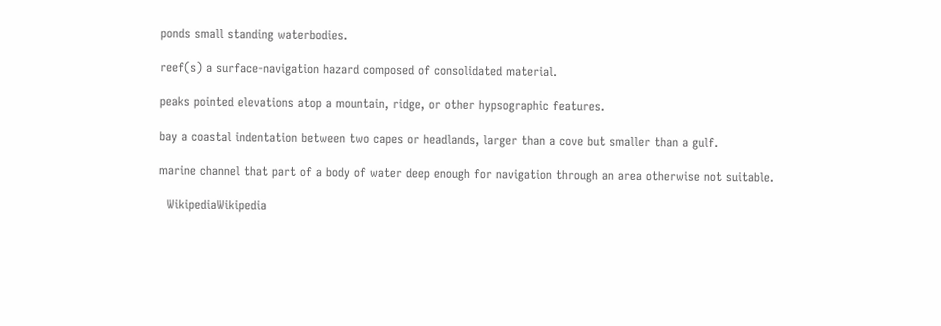ponds small standing waterbodies.

reef(s) a surface-navigation hazard composed of consolidated material.

peaks pointed elevations atop a mountain, ridge, or other hypsographic features.

bay a coastal indentation between two capes or headlands, larger than a cove but smaller than a gulf.

marine channel that part of a body of water deep enough for navigation through an area otherwise not suitable.

  WikipediaWikipedia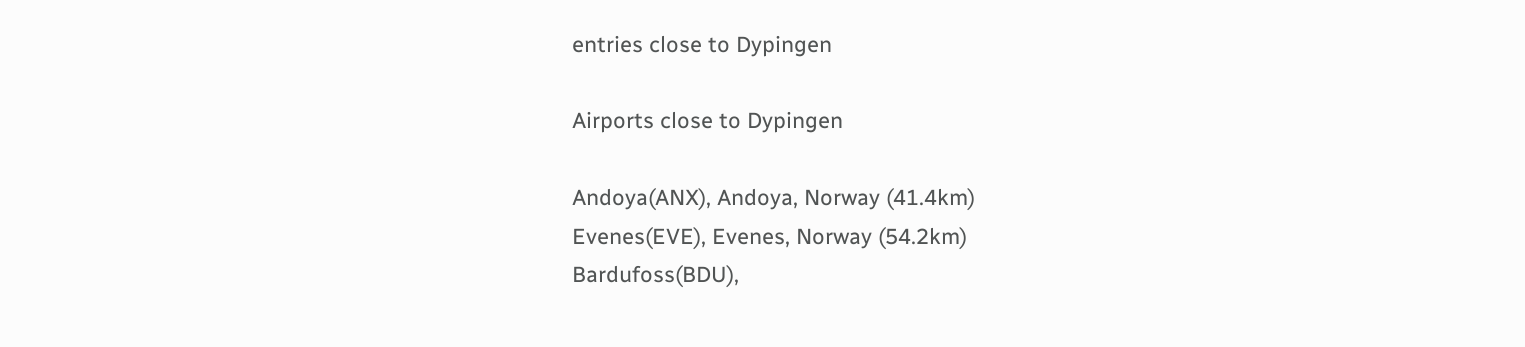entries close to Dypingen

Airports close to Dypingen

Andoya(ANX), Andoya, Norway (41.4km)
Evenes(EVE), Evenes, Norway (54.2km)
Bardufoss(BDU),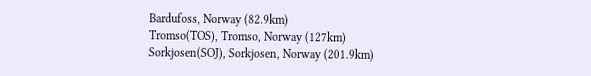Bardufoss, Norway (82.9km)
Tromso(TOS), Tromso, Norway (127km)
Sorkjosen(SOJ), Sorkjosen, Norway (201.9km)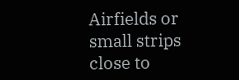Airfields or small strips close to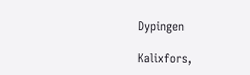Dypingen

Kalixfors,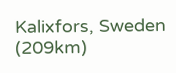Kalixfors, Sweden (209km)